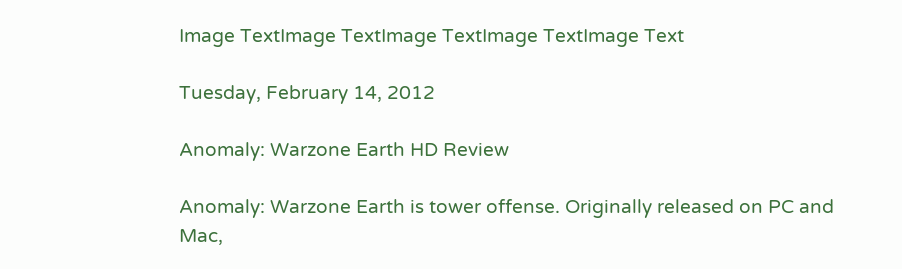Image TextImage TextImage TextImage TextImage Text

Tuesday, February 14, 2012

Anomaly: Warzone Earth HD Review

Anomaly: Warzone Earth is tower offense. Originally released on PC and Mac,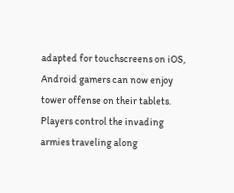adapted for touchscreens on iOS, Android gamers can now enjoy tower offense on their tablets. Players control the invading armies traveling along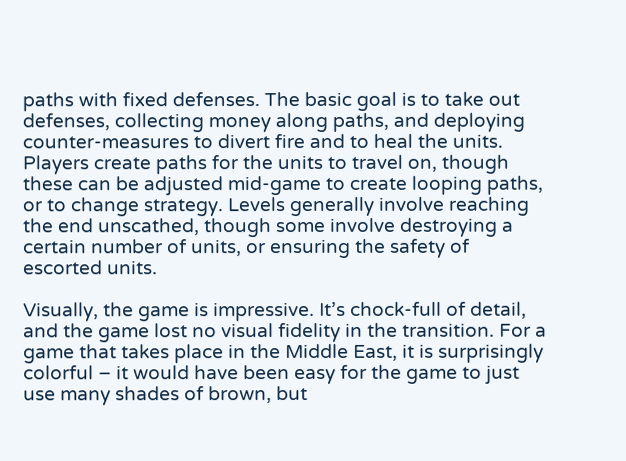paths with fixed defenses. The basic goal is to take out defenses, collecting money along paths, and deploying counter-measures to divert fire and to heal the units. Players create paths for the units to travel on, though these can be adjusted mid-game to create looping paths, or to change strategy. Levels generally involve reaching the end unscathed, though some involve destroying a certain number of units, or ensuring the safety of escorted units.

Visually, the game is impressive. It’s chock-full of detail, and the game lost no visual fidelity in the transition. For a game that takes place in the Middle East, it is surprisingly colorful – it would have been easy for the game to just use many shades of brown, but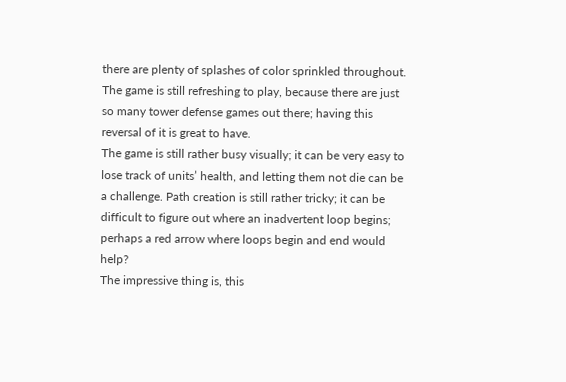there are plenty of splashes of color sprinkled throughout. The game is still refreshing to play, because there are just so many tower defense games out there; having this reversal of it is great to have.
The game is still rather busy visually; it can be very easy to lose track of units’ health, and letting them not die can be a challenge. Path creation is still rather tricky; it can be difficult to figure out where an inadvertent loop begins; perhaps a red arrow where loops begin and end would help?
The impressive thing is, this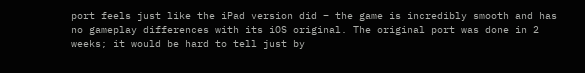port feels just like the iPad version did – the game is incredibly smooth and has no gameplay differences with its iOS original. The original port was done in 2 weeks; it would be hard to tell just by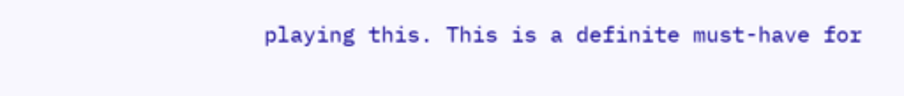playing this. This is a definite must-have for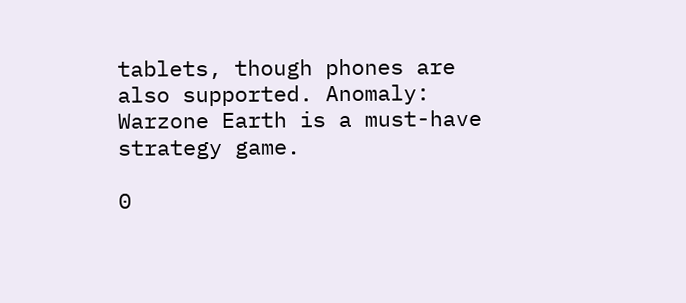tablets, though phones are also supported. Anomaly: Warzone Earth is a must-have strategy game.

0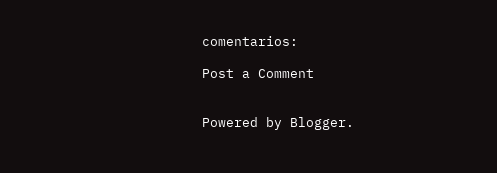comentarios:

Post a Comment


Powered by Blogger.